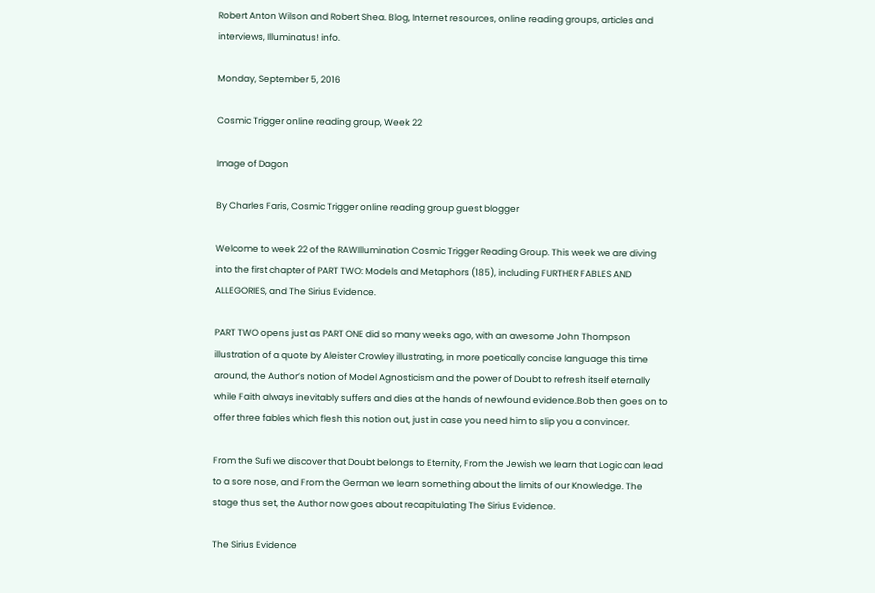Robert Anton Wilson and Robert Shea. Blog, Internet resources, online reading groups, articles and interviews, Illuminatus! info.

Monday, September 5, 2016

Cosmic Trigger online reading group, Week 22

Image of Dagon

By Charles Faris, Cosmic Trigger online reading group guest blogger

Welcome to week 22 of the RAWIllumination Cosmic Trigger Reading Group. This week we are diving into the first chapter of PART TWO: Models and Metaphors (185), including FURTHER FABLES AND ALLEGORIES, and The Sirius Evidence.

PART TWO opens just as PART ONE did so many weeks ago, with an awesome John Thompson illustration of a quote by Aleister Crowley illustrating, in more poetically concise language this time around, the Author’s notion of Model Agnosticism and the power of Doubt to refresh itself eternally while Faith always inevitably suffers and dies at the hands of newfound evidence.Bob then goes on to offer three fables which flesh this notion out, just in case you need him to slip you a convincer.

From the Sufi we discover that Doubt belongs to Eternity, From the Jewish we learn that Logic can lead to a sore nose, and From the German we learn something about the limits of our Knowledge. The stage thus set, the Author now goes about recapitulating The Sirius Evidence.

The Sirius Evidence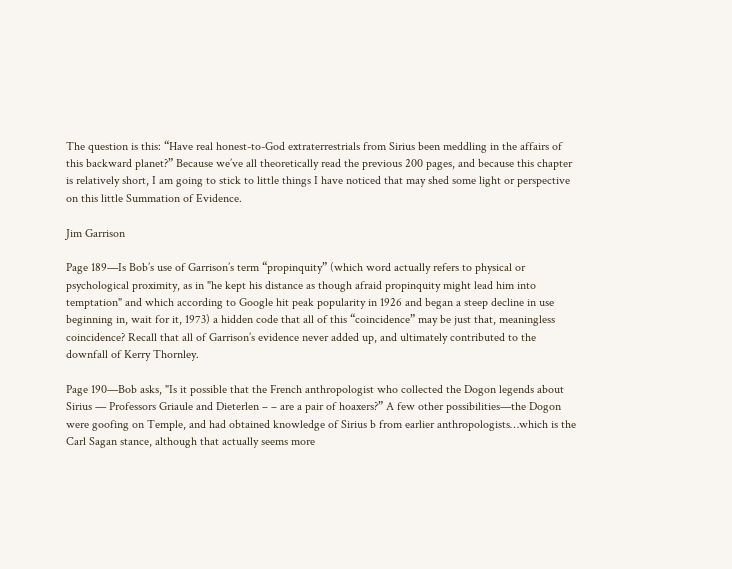The question is this: “Have real honest-to-God extraterrestrials from Sirius been meddling in the affairs of this backward planet?” Because we’ve all theoretically read the previous 200 pages, and because this chapter is relatively short, I am going to stick to little things I have noticed that may shed some light or perspective on this little Summation of Evidence.

Jim Garrison

Page 189—Is Bob’s use of Garrison’s term “propinquity” (which word actually refers to physical or psychological proximity, as in "he kept his distance as though afraid propinquity might lead him into temptation" and which according to Google hit peak popularity in 1926 and began a steep decline in use beginning in, wait for it, 1973) a hidden code that all of this “coincidence” may be just that, meaningless coincidence? Recall that all of Garrison’s evidence never added up, and ultimately contributed to the downfall of Kerry Thornley.

Page 190—Bob asks, "Is it possible that the French anthropologist who collected the Dogon legends about Sirius — Professors Griaule and Dieterlen – – are a pair of hoaxers?” A few other possibilities—the Dogon were goofing on Temple, and had obtained knowledge of Sirius b from earlier anthropologists…which is the Carl Sagan stance, although that actually seems more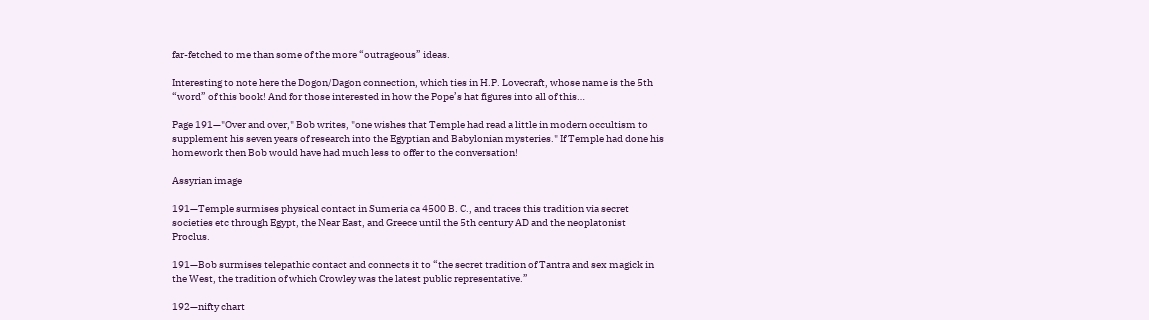far-fetched to me than some of the more “outrageous” ideas.

Interesting to note here the Dogon/Dagon connection, which ties in H.P. Lovecraft, whose name is the 5th “word” of this book! And for those interested in how the Pope’s hat figures into all of this…

Page 191—"Over and over," Bob writes, "one wishes that Temple had read a little in modern occultism to supplement his seven years of research into the Egyptian and Babylonian mysteries." If Temple had done his homework then Bob would have had much less to offer to the conversation!

Assyrian image

191—Temple surmises physical contact in Sumeria ca 4500 B. C., and traces this tradition via secret societies etc through Egypt, the Near East, and Greece until the 5th century AD and the neoplatonist Proclus.

191—Bob surmises telepathic contact and connects it to “the secret tradition of Tantra and sex magick in the West, the tradition of which Crowley was the latest public representative.”

192—nifty chart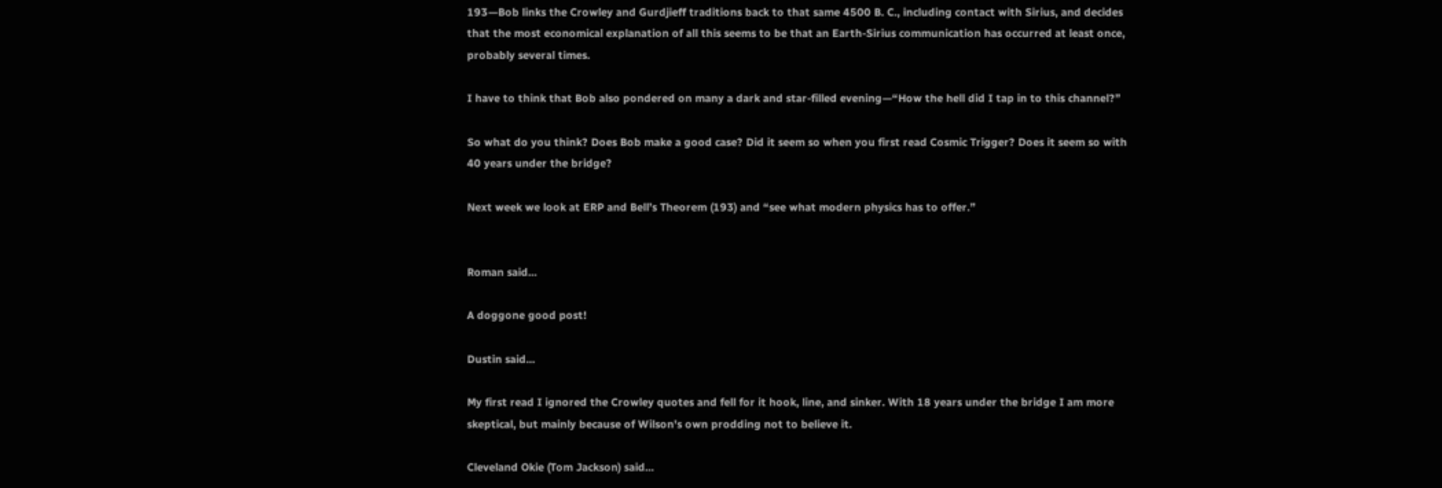193—Bob links the Crowley and Gurdjieff traditions back to that same 4500 B. C., including contact with Sirius, and decides that the most economical explanation of all this seems to be that an Earth-Sirius communication has occurred at least once, probably several times.

I have to think that Bob also pondered on many a dark and star-filled evening—“How the hell did I tap in to this channel?”

So what do you think? Does Bob make a good case? Did it seem so when you first read Cosmic Trigger? Does it seem so with 40 years under the bridge?

Next week we look at ERP and Bell’s Theorem (193) and “see what modern physics has to offer.”


Roman said...

A doggone good post!

Dustin said...

My first read I ignored the Crowley quotes and fell for it hook, line, and sinker. With 18 years under the bridge I am more skeptical, but mainly because of Wilson's own prodding not to believe it.

Cleveland Okie (Tom Jackson) said...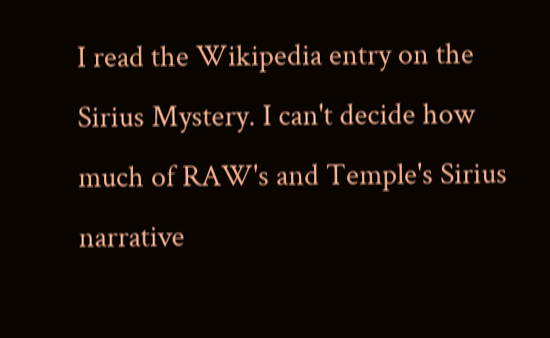I read the Wikipedia entry on the Sirius Mystery. I can't decide how much of RAW's and Temple's Sirius narrative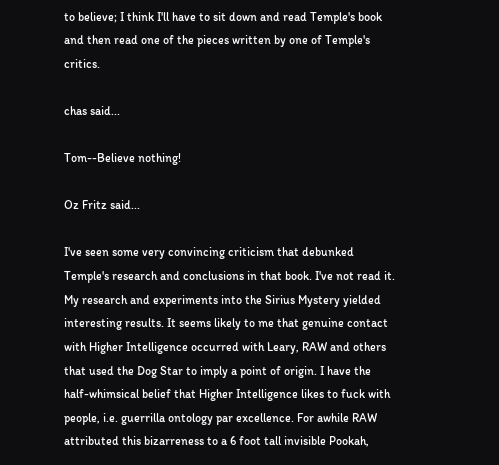to believe; I think I'll have to sit down and read Temple's book and then read one of the pieces written by one of Temple's critics.

chas said...

Tom--Believe nothing!

Oz Fritz said...

I've seen some very convincing criticism that debunked Temple's research and conclusions in that book. I've not read it. My research and experiments into the Sirius Mystery yielded interesting results. It seems likely to me that genuine contact with Higher Intelligence occurred with Leary, RAW and others that used the Dog Star to imply a point of origin. I have the half-whimsical belief that Higher Intelligence likes to fuck with people, i.e. guerrilla ontology par excellence. For awhile RAW attributed this bizarreness to a 6 foot tall invisible Pookah,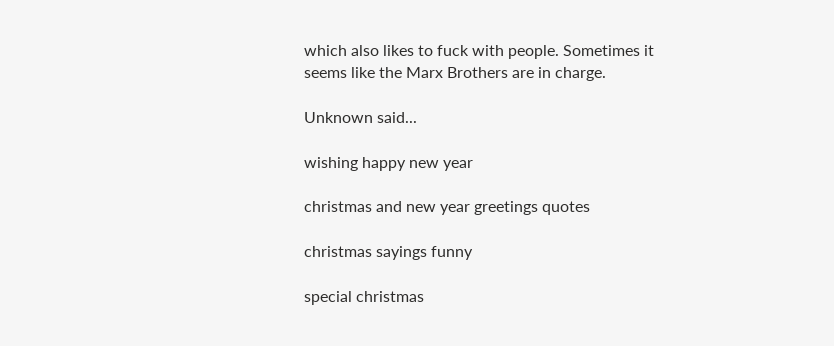which also likes to fuck with people. Sometimes it seems like the Marx Brothers are in charge.

Unknown said...

wishing happy new year

christmas and new year greetings quotes

christmas sayings funny

special christmas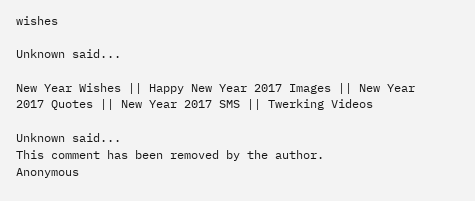wishes

Unknown said...

New Year Wishes || Happy New Year 2017 Images || New Year 2017 Quotes || New Year 2017 SMS || Twerking Videos

Unknown said...
This comment has been removed by the author.
Anonymous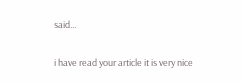said...

i have read your article it is very nice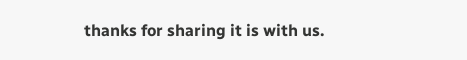thanks for sharing it is with us.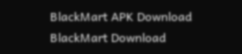BlackMart APK Download
BlackMart Download